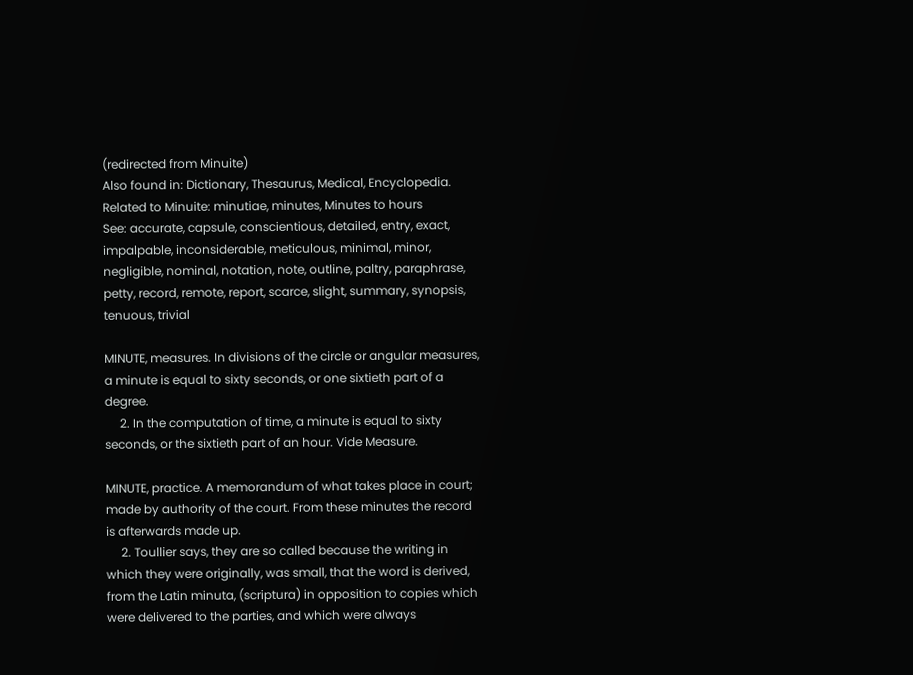(redirected from Minuite)
Also found in: Dictionary, Thesaurus, Medical, Encyclopedia.
Related to Minuite: minutiae, minutes, Minutes to hours
See: accurate, capsule, conscientious, detailed, entry, exact, impalpable, inconsiderable, meticulous, minimal, minor, negligible, nominal, notation, note, outline, paltry, paraphrase, petty, record, remote, report, scarce, slight, summary, synopsis, tenuous, trivial

MINUTE, measures. In divisions of the circle or angular measures, a minute is equal to sixty seconds, or one sixtieth part of a degree.
     2. In the computation of time, a minute is equal to sixty seconds, or the sixtieth part of an hour. Vide Measure.

MINUTE, practice. A memorandum of what takes place in court; made by authority of the court. From these minutes the record is afterwards made up.
     2. Toullier says, they are so called because the writing in which they were originally, was small, that the word is derived, from the Latin minuta, (scriptura) in opposition to copies which were delivered to the parties, and which were always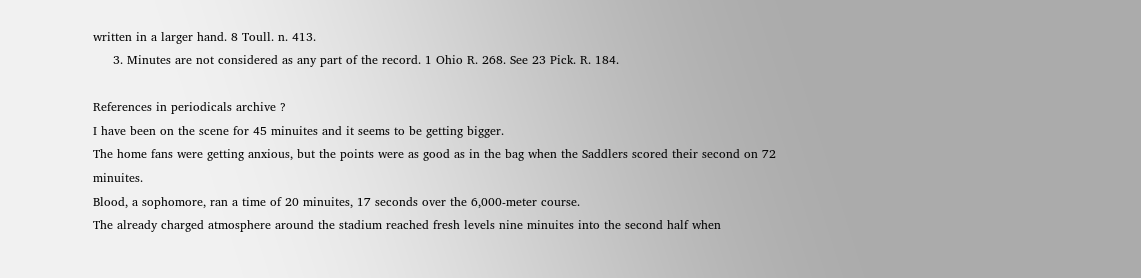written in a larger hand. 8 Toull. n. 413.
     3. Minutes are not considered as any part of the record. 1 Ohio R. 268. See 23 Pick. R. 184.

References in periodicals archive ?
I have been on the scene for 45 minuites and it seems to be getting bigger.
The home fans were getting anxious, but the points were as good as in the bag when the Saddlers scored their second on 72 minuites.
Blood, a sophomore, ran a time of 20 minuites, 17 seconds over the 6,000-meter course.
The already charged atmosphere around the stadium reached fresh levels nine minuites into the second half when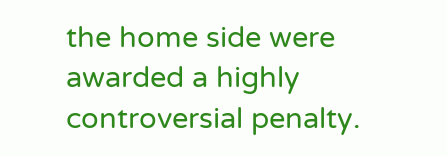the home side were awarded a highly controversial penalty.